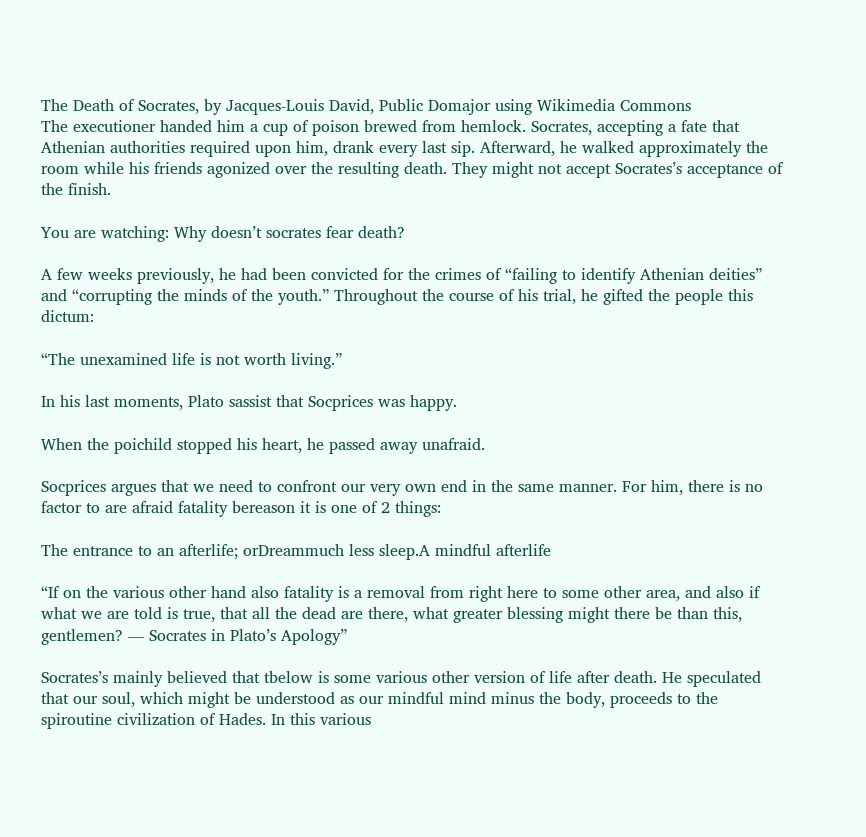The Death of Socrates, by Jacques-Louis David, Public Domajor using Wikimedia Commons
The executioner handed him a cup of poison brewed from hemlock. Socrates, accepting a fate that Athenian authorities required upon him, drank every last sip. Afterward, he walked approximately the room while his friends agonized over the resulting death. They might not accept Socrates’s acceptance of the finish.

You are watching: Why doesn’t socrates fear death?

A few weeks previously, he had been convicted for the crimes of “failing to identify Athenian deities” and “corrupting the minds of the youth.” Throughout the course of his trial, he gifted the people this dictum:

“The unexamined life is not worth living.”

In his last moments, Plato sassist that Socprices was happy.

When the poichild stopped his heart, he passed away unafraid.

Socprices argues that we need to confront our very own end in the same manner. For him, there is no factor to are afraid fatality bereason it is one of 2 things:

The entrance to an afterlife; orDreammuch less sleep.A mindful afterlife

“If on the various other hand also fatality is a removal from right here to some other area, and also if what we are told is true, that all the dead are there, what greater blessing might there be than this, gentlemen? — Socrates in Plato’s Apology”

Socrates’s mainly believed that tbelow is some various other version of life after death. He speculated that our soul, which might be understood as our mindful mind minus the body, proceeds to the spiroutine civilization of Hades. In this various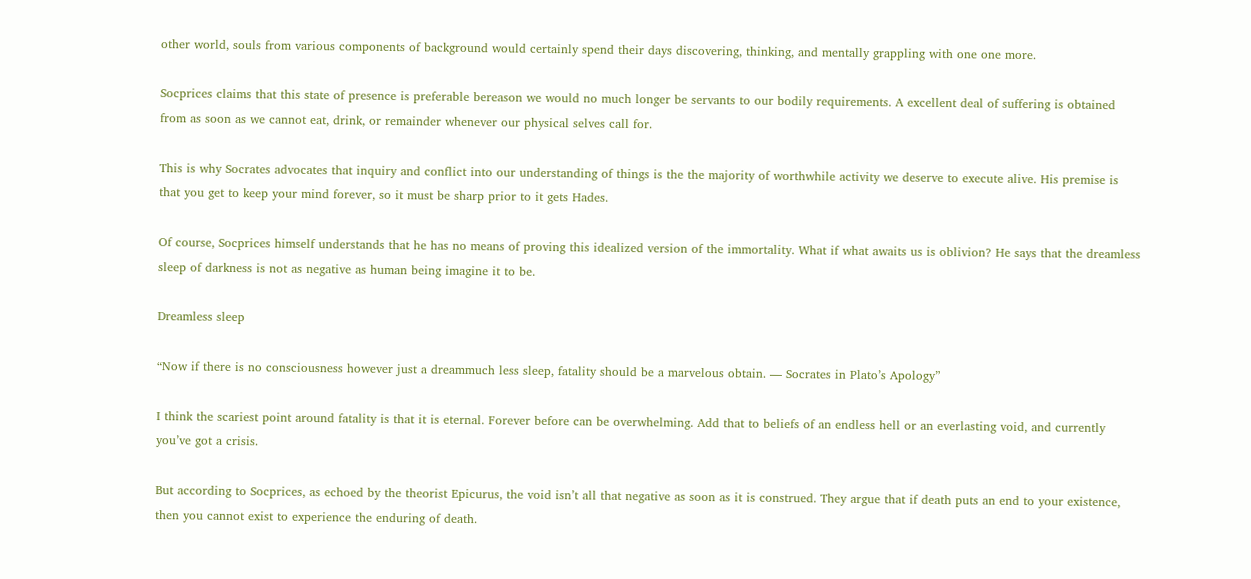other world, souls from various components of background would certainly spend their days discovering, thinking, and mentally grappling with one one more.

Socprices claims that this state of presence is preferable bereason we would no much longer be servants to our bodily requirements. A excellent deal of suffering is obtained from as soon as we cannot eat, drink, or remainder whenever our physical selves call for.

This is why Socrates advocates that inquiry and conflict into our understanding of things is the the majority of worthwhile activity we deserve to execute alive. His premise is that you get to keep your mind forever, so it must be sharp prior to it gets Hades.

Of course, Socprices himself understands that he has no means of proving this idealized version of the immortality. What if what awaits us is oblivion? He says that the dreamless sleep of darkness is not as negative as human being imagine it to be.

Dreamless sleep

“Now if there is no consciousness however just a dreammuch less sleep, fatality should be a marvelous obtain. — Socrates in Plato’s Apology”

I think the scariest point around fatality is that it is eternal. Forever before can be overwhelming. Add that to beliefs of an endless hell or an everlasting void, and currently you’ve got a crisis.

But according to Socprices, as echoed by the theorist Epicurus, the void isn’t all that negative as soon as it is construed. They argue that if death puts an end to your existence, then you cannot exist to experience the enduring of death.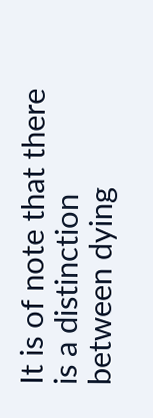It is of note that there is a distinction between dying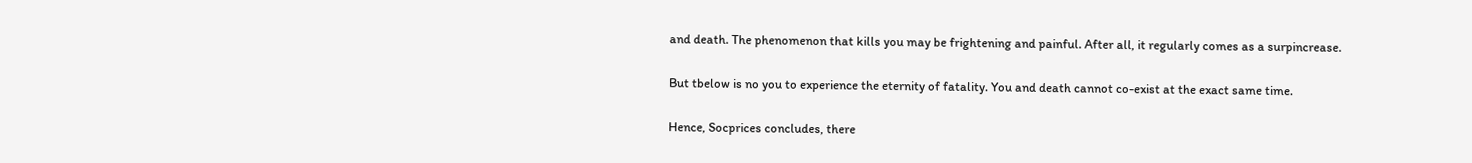and death. The phenomenon that kills you may be frightening and painful. After all, it regularly comes as a surpincrease.

But tbelow is no you to experience the eternity of fatality. You and death cannot co-exist at the exact same time.

Hence, Socprices concludes, there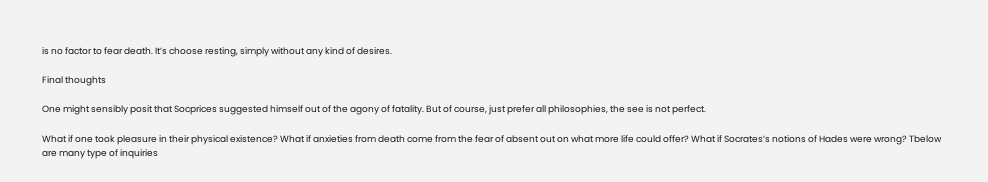is no factor to fear death. It’s choose resting, simply without any kind of desires.

Final thoughts

One might sensibly posit that Socprices suggested himself out of the agony of fatality. But of course, just prefer all philosophies, the see is not perfect.

What if one took pleasure in their physical existence? What if anxieties from death come from the fear of absent out on what more life could offer? What if Socrates’s notions of Hades were wrong? Tbelow are many type of inquiries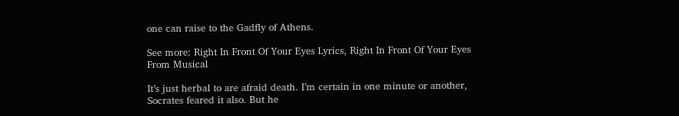one can raise to the Gadfly of Athens.

See more: Right In Front Of Your Eyes Lyrics, Right In Front Of Your Eyes From Musical

It’s just herbal to are afraid death. I’m certain in one minute or another, Socrates feared it also. But he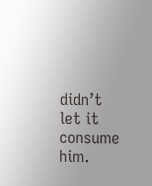didn’t let it consume him.